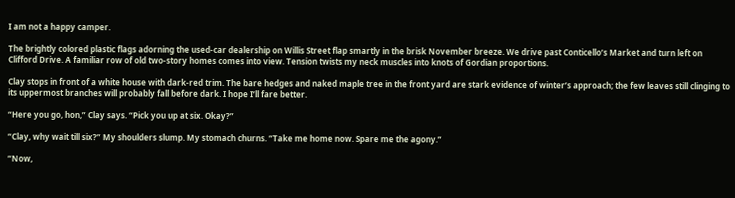I am not a happy camper.

The brightly colored plastic flags adorning the used-car dealership on Willis Street flap smartly in the brisk November breeze. We drive past Conticello’s Market and turn left on Clifford Drive. A familiar row of old two-story homes comes into view. Tension twists my neck muscles into knots of Gordian proportions.

Clay stops in front of a white house with dark-red trim. The bare hedges and naked maple tree in the front yard are stark evidence of winter’s approach; the few leaves still clinging to its uppermost branches will probably fall before dark. I hope I’ll fare better.

“Here you go, hon,” Clay says. “Pick you up at six. Okay?”

“Clay, why wait till six?” My shoulders slump. My stomach churns. “Take me home now. Spare me the agony.”

“Now,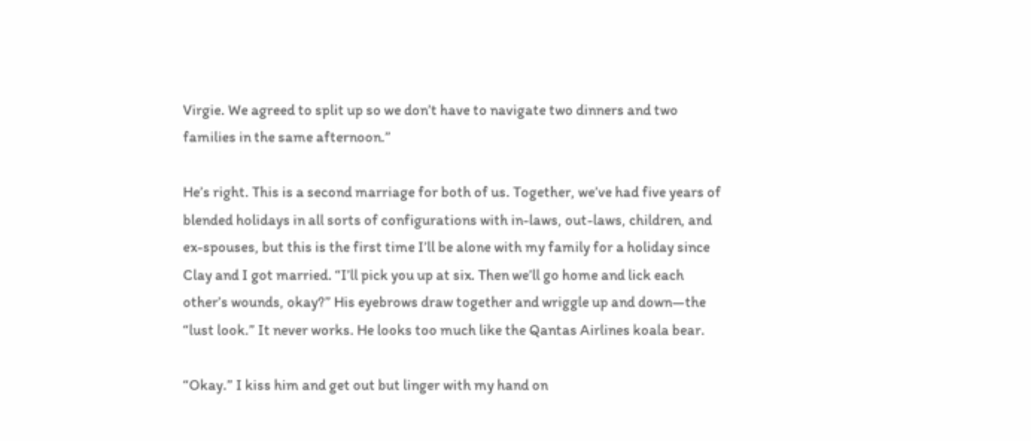Virgie. We agreed to split up so we don’t have to navigate two dinners and two families in the same afternoon.”

He’s right. This is a second marriage for both of us. Together, we’ve had five years of blended holidays in all sorts of configurations with in-laws, out-laws, children, and ex-spouses, but this is the first time I’ll be alone with my family for a holiday since Clay and I got married. “I’ll pick you up at six. Then we’ll go home and lick each other’s wounds, okay?” His eyebrows draw together and wriggle up and down—the “lust look.” It never works. He looks too much like the Qantas Airlines koala bear.

“Okay.” I kiss him and get out but linger with my hand on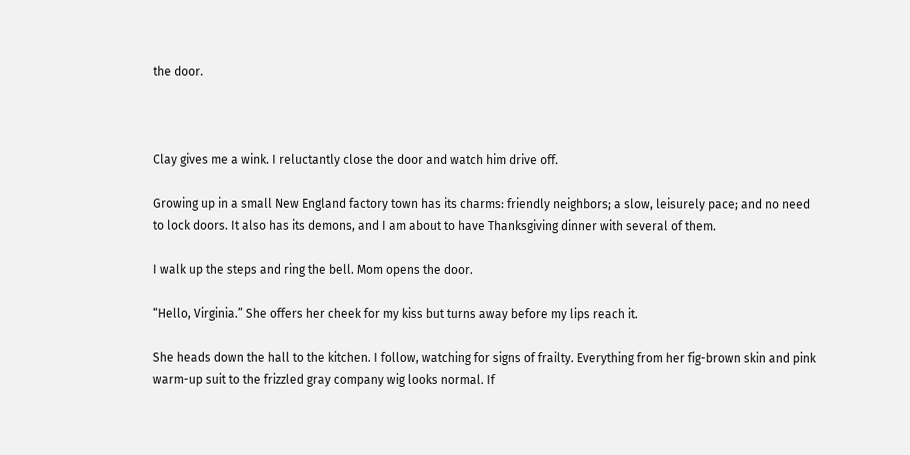the door.



Clay gives me a wink. I reluctantly close the door and watch him drive off.

Growing up in a small New England factory town has its charms: friendly neighbors; a slow, leisurely pace; and no need to lock doors. It also has its demons, and I am about to have Thanksgiving dinner with several of them.

I walk up the steps and ring the bell. Mom opens the door.

“Hello, Virginia.” She offers her cheek for my kiss but turns away before my lips reach it.

She heads down the hall to the kitchen. I follow, watching for signs of frailty. Everything from her fig-brown skin and pink warm-up suit to the frizzled gray company wig looks normal. If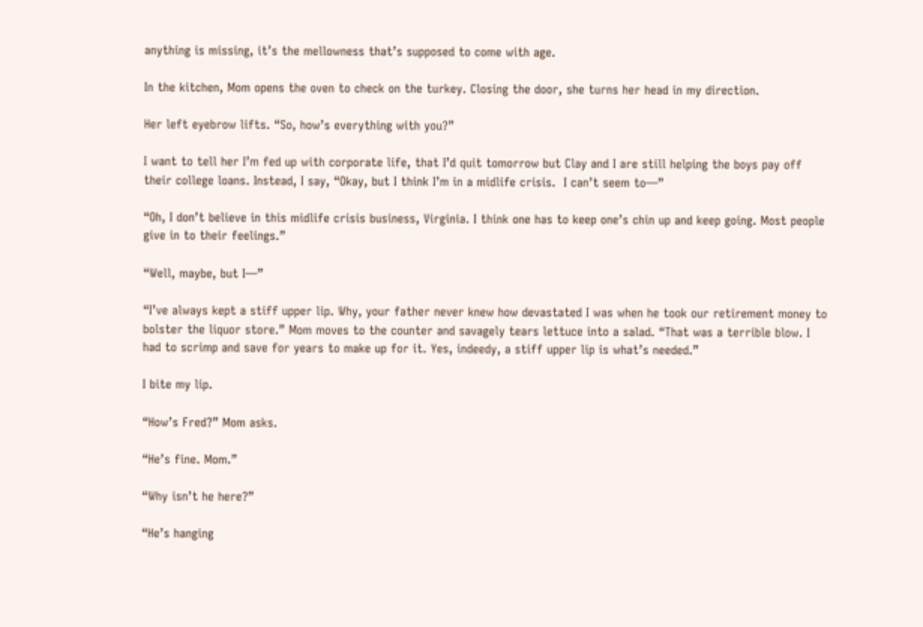anything is missing, it’s the mellowness that’s supposed to come with age.

In the kitchen, Mom opens the oven to check on the turkey. Closing the door, she turns her head in my direction.

Her left eyebrow lifts. “So, how’s everything with you?”

I want to tell her I’m fed up with corporate life, that I’d quit tomorrow but Clay and I are still helping the boys pay off their college loans. Instead, I say, “Okay, but I think I’m in a midlife crisis.  I can’t seem to—”

“Oh, I don’t believe in this midlife crisis business, Virginia. I think one has to keep one’s chin up and keep going. Most people give in to their feelings.”

“Well, maybe, but I—”

“I’ve always kept a stiff upper lip. Why, your father never knew how devastated I was when he took our retirement money to bolster the liquor store.” Mom moves to the counter and savagely tears lettuce into a salad. “That was a terrible blow. I had to scrimp and save for years to make up for it. Yes, indeedy, a stiff upper lip is what’s needed.”

I bite my lip.

“How’s Fred?” Mom asks.

“He’s fine. Mom.”

“Why isn’t he here?”

“He’s hanging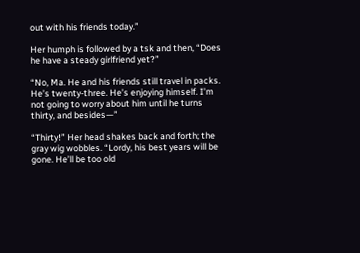out with his friends today.”

Her humph is followed by a tsk and then, “Does he have a steady girlfriend yet?”

“No, Ma. He and his friends still travel in packs. He’s twenty-three. He’s enjoying himself. I’m not going to worry about him until he turns thirty, and besides—”

“Thirty!” Her head shakes back and forth; the gray wig wobbles. “Lordy, his best years will be gone. He’ll be too old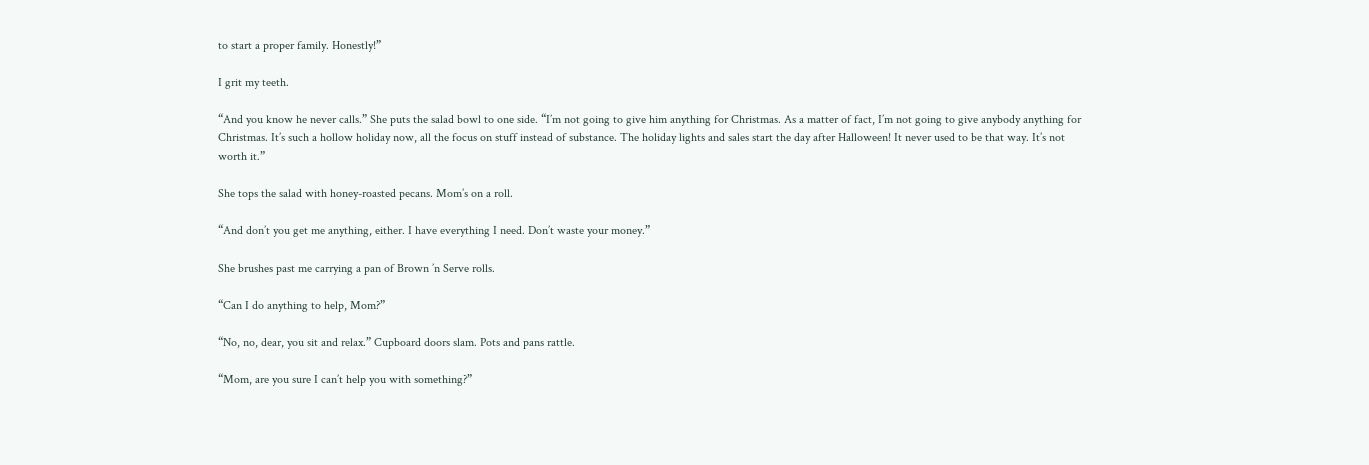to start a proper family. Honestly!”

I grit my teeth.

“And you know he never calls.” She puts the salad bowl to one side. “I’m not going to give him anything for Christmas. As a matter of fact, I’m not going to give anybody anything for Christmas. It’s such a hollow holiday now, all the focus on stuff instead of substance. The holiday lights and sales start the day after Halloween! It never used to be that way. It’s not worth it.”

She tops the salad with honey-roasted pecans. Mom’s on a roll.

“And don’t you get me anything, either. I have everything I need. Don’t waste your money.”

She brushes past me carrying a pan of Brown ’n Serve rolls.

“Can I do anything to help, Mom?”

“No, no, dear, you sit and relax.” Cupboard doors slam. Pots and pans rattle.

“Mom, are you sure I can’t help you with something?”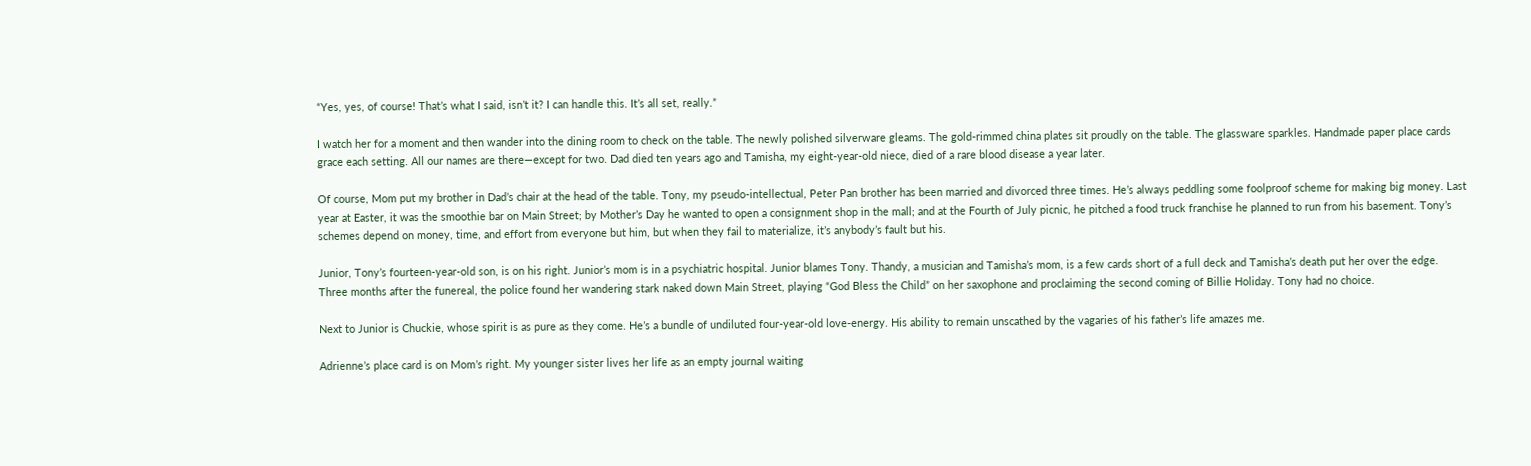“Yes, yes, of course! That’s what I said, isn’t it? I can handle this. It’s all set, really.”

I watch her for a moment and then wander into the dining room to check on the table. The newly polished silverware gleams. The gold-rimmed china plates sit proudly on the table. The glassware sparkles. Handmade paper place cards grace each setting. All our names are there—except for two. Dad died ten years ago and Tamisha, my eight-year-old niece, died of a rare blood disease a year later.

Of course, Mom put my brother in Dad’s chair at the head of the table. Tony, my pseudo-intellectual, Peter Pan brother has been married and divorced three times. He’s always peddling some foolproof scheme for making big money. Last year at Easter, it was the smoothie bar on Main Street; by Mother’s Day he wanted to open a consignment shop in the mall; and at the Fourth of July picnic, he pitched a food truck franchise he planned to run from his basement. Tony’s schemes depend on money, time, and effort from everyone but him, but when they fail to materialize, it’s anybody’s fault but his.

Junior, Tony’s fourteen-year-old son, is on his right. Junior’s mom is in a psychiatric hospital. Junior blames Tony. Thandy, a musician and Tamisha’s mom, is a few cards short of a full deck and Tamisha’s death put her over the edge. Three months after the funereal, the police found her wandering stark naked down Main Street, playing “God Bless the Child” on her saxophone and proclaiming the second coming of Billie Holiday. Tony had no choice.

Next to Junior is Chuckie, whose spirit is as pure as they come. He’s a bundle of undiluted four-year-old love-energy. His ability to remain unscathed by the vagaries of his father’s life amazes me.

Adrienne’s place card is on Mom’s right. My younger sister lives her life as an empty journal waiting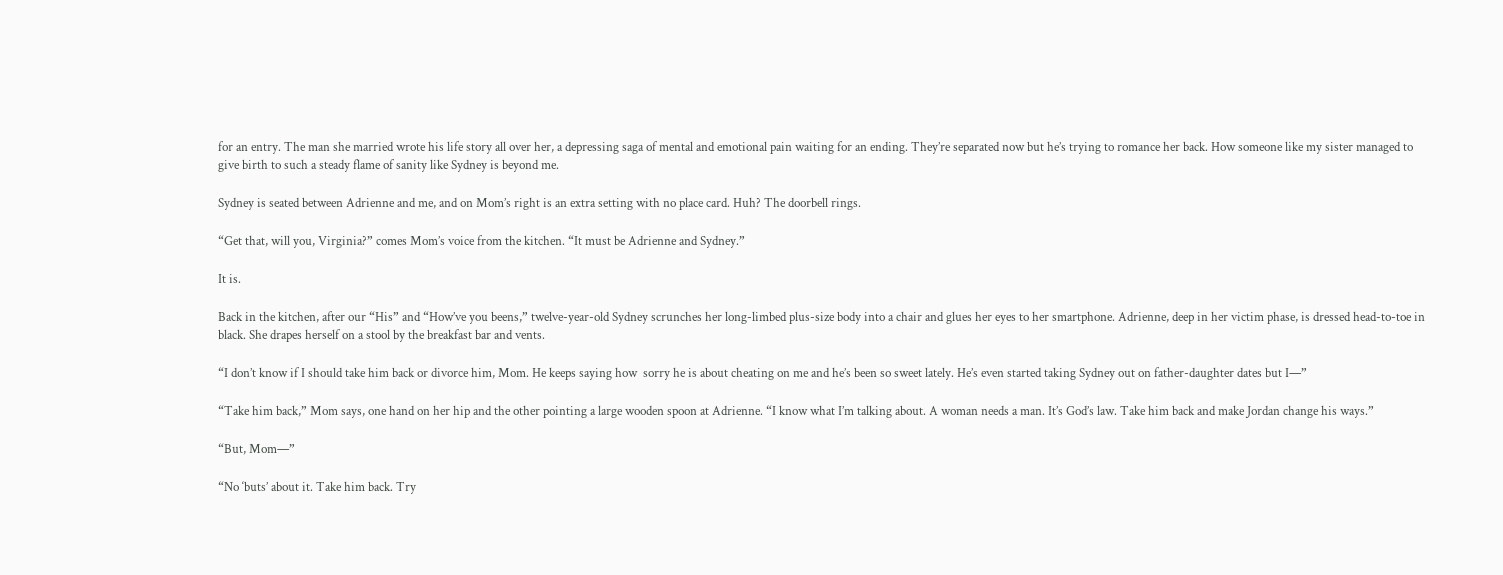for an entry. The man she married wrote his life story all over her, a depressing saga of mental and emotional pain waiting for an ending. They’re separated now but he’s trying to romance her back. How someone like my sister managed to give birth to such a steady flame of sanity like Sydney is beyond me.

Sydney is seated between Adrienne and me, and on Mom’s right is an extra setting with no place card. Huh? The doorbell rings.

“Get that, will you, Virginia?” comes Mom’s voice from the kitchen. “It must be Adrienne and Sydney.”

It is.

Back in the kitchen, after our “His” and “How’ve you beens,” twelve-year-old Sydney scrunches her long-limbed plus-size body into a chair and glues her eyes to her smartphone. Adrienne, deep in her victim phase, is dressed head-to-toe in black. She drapes herself on a stool by the breakfast bar and vents.

“I don’t know if I should take him back or divorce him, Mom. He keeps saying how  sorry he is about cheating on me and he’s been so sweet lately. He’s even started taking Sydney out on father-daughter dates but I—”

“Take him back,” Mom says, one hand on her hip and the other pointing a large wooden spoon at Adrienne. “I know what I’m talking about. A woman needs a man. It’s God’s law. Take him back and make Jordan change his ways.”

“But, Mom—”

“No ‘buts’ about it. Take him back. Try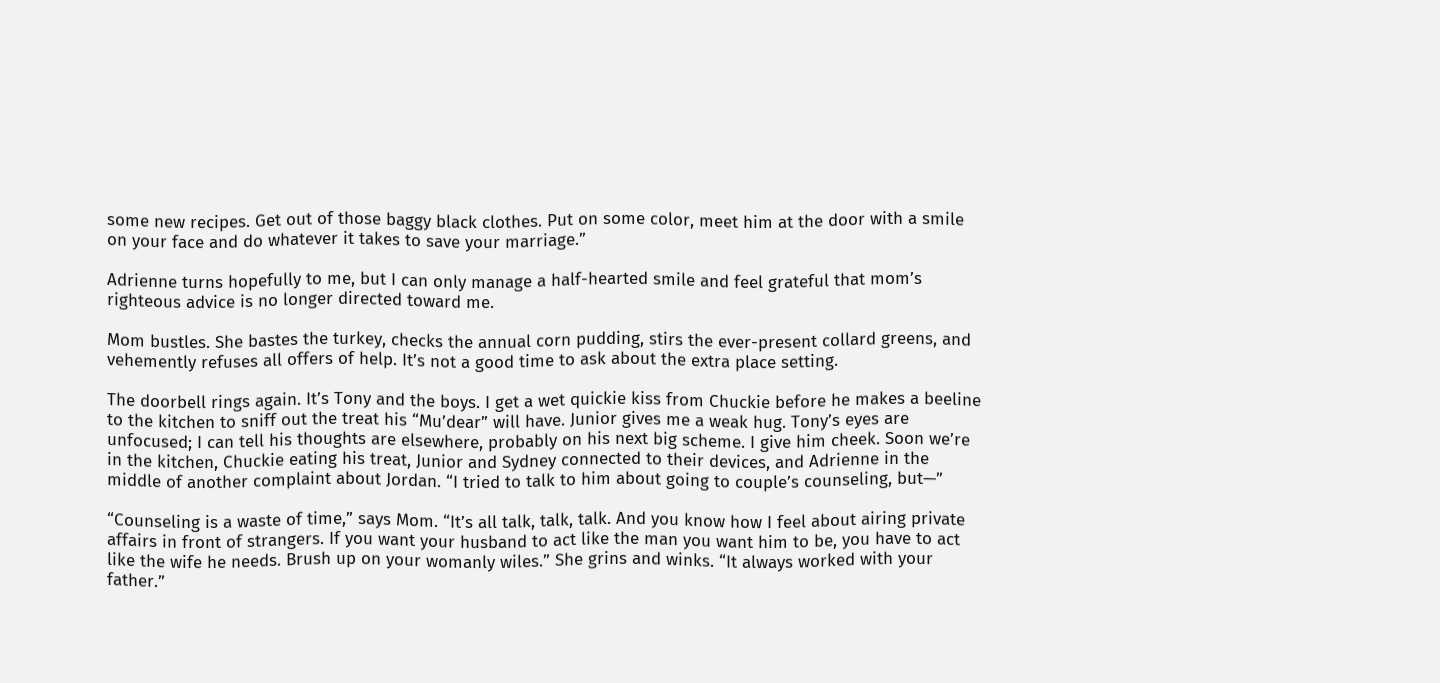some new recipes. Get out of those baggy black clothes. Put on some color, meet him at the door with a smile on your face and do whatever it takes to save your marriage.”

Adrienne turns hopefully to me, but I can only manage a half-hearted smile and feel grateful that mom’s righteous advice is no longer directed toward me.

Mom bustles. She bastes the turkey, checks the annual corn pudding, stirs the ever-present collard greens, and vehemently refuses all offers of help. It’s not a good time to ask about the extra place setting.

The doorbell rings again. It’s Tony and the boys. I get a wet quickie kiss from Chuckie before he makes a beeline to the kitchen to sniff out the treat his “Mu’dear” will have. Junior gives me a weak hug. Tony’s eyes are unfocused; I can tell his thoughts are elsewhere, probably on his next big scheme. I give him cheek. Soon we’re in the kitchen, Chuckie eating his treat, Junior and Sydney connected to their devices, and Adrienne in the middle of another complaint about Jordan. “I tried to talk to him about going to couple’s counseling, but—”

“Counseling is a waste of time,” says Mom. “It’s all talk, talk, talk. And you know how I feel about airing private affairs in front of strangers. If you want your husband to act like the man you want him to be, you have to act like the wife he needs. Brush up on your womanly wiles.” She grins and winks. “It always worked with your father.”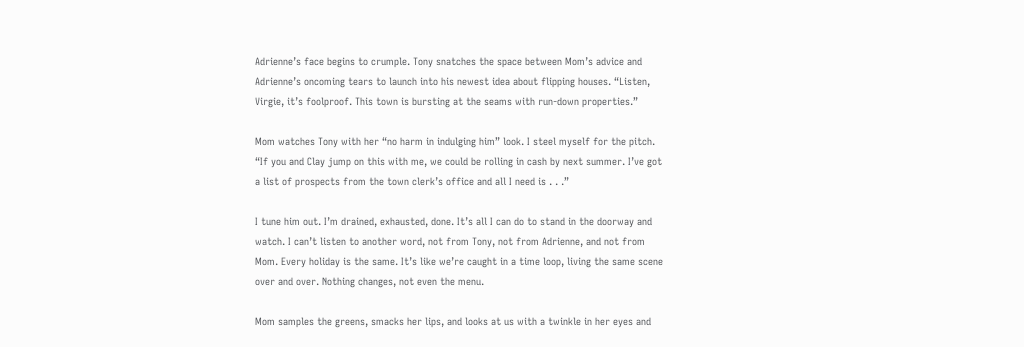Adrienne’s face begins to crumple. Tony snatches the space between Mom’s advice and Adrienne’s oncoming tears to launch into his newest idea about flipping houses. “Listen, Virgie, it’s foolproof. This town is bursting at the seams with run-down properties.”

Mom watches Tony with her “no harm in indulging him” look. I steel myself for the pitch. “If you and Clay jump on this with me, we could be rolling in cash by next summer. I’ve got a list of prospects from the town clerk’s office and all I need is . . .”

I tune him out. I’m drained, exhausted, done. It’s all I can do to stand in the doorway and watch. I can’t listen to another word, not from Tony, not from Adrienne, and not from Mom. Every holiday is the same. It’s like we’re caught in a time loop, living the same scene over and over. Nothing changes, not even the menu.

Mom samples the greens, smacks her lips, and looks at us with a twinkle in her eyes and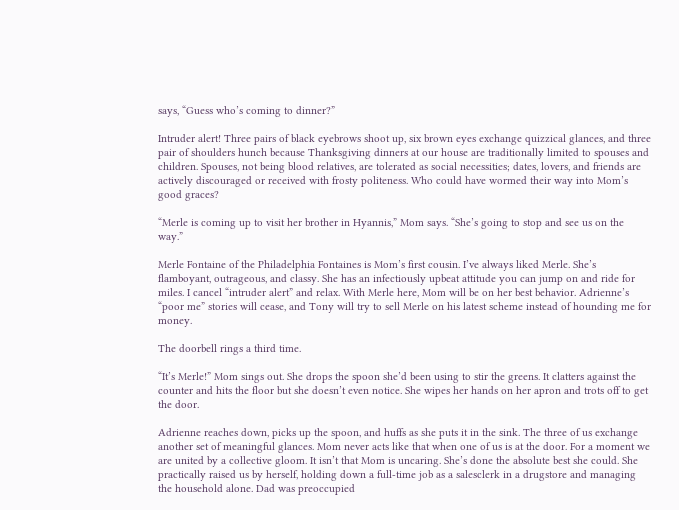says, “Guess who’s coming to dinner?”

Intruder alert! Three pairs of black eyebrows shoot up, six brown eyes exchange quizzical glances, and three pair of shoulders hunch because Thanksgiving dinners at our house are traditionally limited to spouses and children. Spouses, not being blood relatives, are tolerated as social necessities; dates, lovers, and friends are actively discouraged or received with frosty politeness. Who could have wormed their way into Mom’s good graces?

“Merle is coming up to visit her brother in Hyannis,” Mom says. “She’s going to stop and see us on the way.”

Merle Fontaine of the Philadelphia Fontaines is Mom’s first cousin. I’ve always liked Merle. She’s flamboyant, outrageous, and classy. She has an infectiously upbeat attitude you can jump on and ride for miles. I cancel “intruder alert” and relax. With Merle here, Mom will be on her best behavior. Adrienne’s “poor me” stories will cease, and Tony will try to sell Merle on his latest scheme instead of hounding me for money.

The doorbell rings a third time.

“It’s Merle!” Mom sings out. She drops the spoon she’d been using to stir the greens. It clatters against the counter and hits the floor but she doesn’t even notice. She wipes her hands on her apron and trots off to get the door.

Adrienne reaches down, picks up the spoon, and huffs as she puts it in the sink. The three of us exchange another set of meaningful glances. Mom never acts like that when one of us is at the door. For a moment we are united by a collective gloom. It isn’t that Mom is uncaring. She’s done the absolute best she could. She practically raised us by herself, holding down a full-time job as a salesclerk in a drugstore and managing the household alone. Dad was preoccupied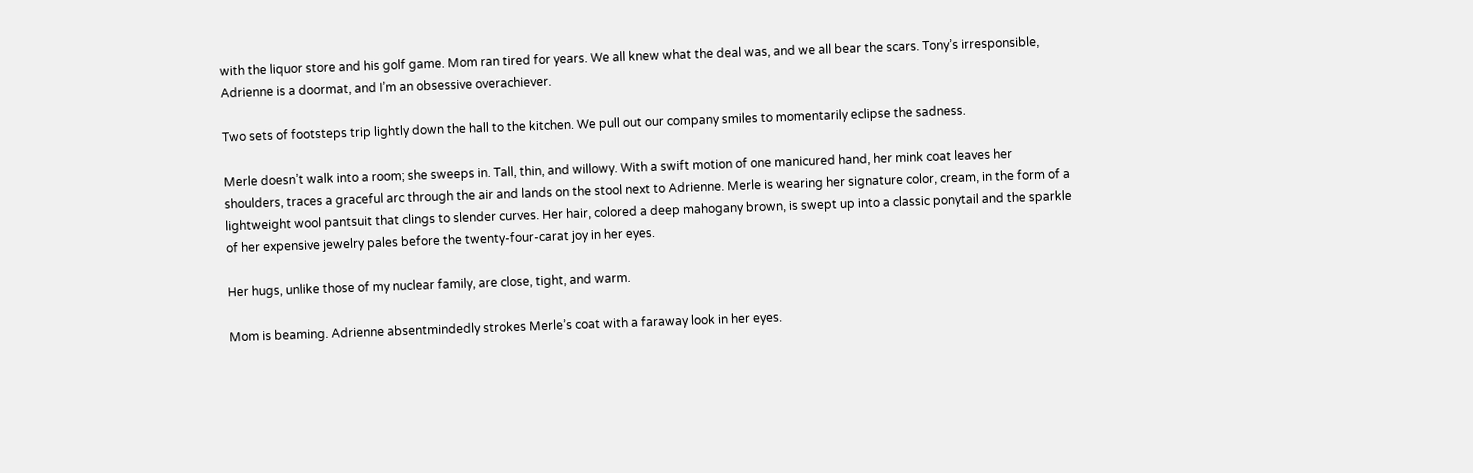with the liquor store and his golf game. Mom ran tired for years. We all knew what the deal was, and we all bear the scars. Tony’s irresponsible, Adrienne is a doormat, and I’m an obsessive overachiever.

Two sets of footsteps trip lightly down the hall to the kitchen. We pull out our company smiles to momentarily eclipse the sadness.

Merle doesn’t walk into a room; she sweeps in. Tall, thin, and willowy. With a swift motion of one manicured hand, her mink coat leaves her shoulders, traces a graceful arc through the air and lands on the stool next to Adrienne. Merle is wearing her signature color, cream, in the form of a lightweight wool pantsuit that clings to slender curves. Her hair, colored a deep mahogany brown, is swept up into a classic ponytail and the sparkle of her expensive jewelry pales before the twenty-four-carat joy in her eyes.

Her hugs, unlike those of my nuclear family, are close, tight, and warm.

Mom is beaming. Adrienne absentmindedly strokes Merle’s coat with a faraway look in her eyes.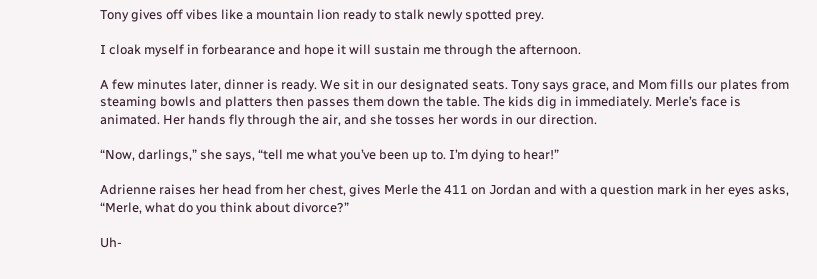Tony gives off vibes like a mountain lion ready to stalk newly spotted prey.

I cloak myself in forbearance and hope it will sustain me through the afternoon.

A few minutes later, dinner is ready. We sit in our designated seats. Tony says grace, and Mom fills our plates from steaming bowls and platters then passes them down the table. The kids dig in immediately. Merle’s face is animated. Her hands fly through the air, and she tosses her words in our direction.

“Now, darlings,” she says, “tell me what you’ve been up to. I’m dying to hear!”

Adrienne raises her head from her chest, gives Merle the 411 on Jordan and with a question mark in her eyes asks, “Merle, what do you think about divorce?”

Uh-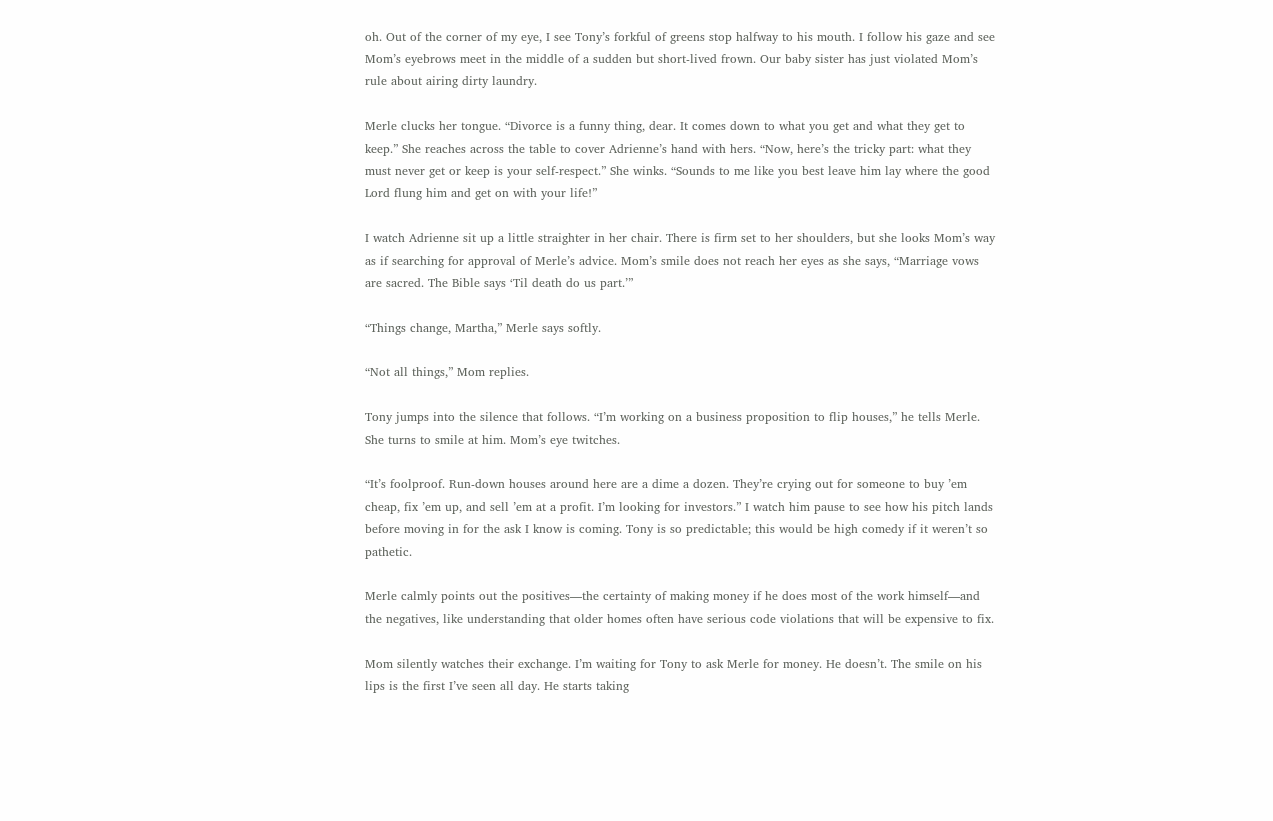oh. Out of the corner of my eye, I see Tony’s forkful of greens stop halfway to his mouth. I follow his gaze and see Mom’s eyebrows meet in the middle of a sudden but short-lived frown. Our baby sister has just violated Mom’s rule about airing dirty laundry.

Merle clucks her tongue. “Divorce is a funny thing, dear. It comes down to what you get and what they get to keep.” She reaches across the table to cover Adrienne’s hand with hers. “Now, here’s the tricky part: what they must never get or keep is your self-respect.” She winks. “Sounds to me like you best leave him lay where the good Lord flung him and get on with your life!”

I watch Adrienne sit up a little straighter in her chair. There is firm set to her shoulders, but she looks Mom’s way as if searching for approval of Merle’s advice. Mom’s smile does not reach her eyes as she says, “Marriage vows are sacred. The Bible says ‘Til death do us part.’”

“Things change, Martha,” Merle says softly.

“Not all things,” Mom replies.

Tony jumps into the silence that follows. “I’m working on a business proposition to flip houses,” he tells Merle. She turns to smile at him. Mom’s eye twitches.

“It’s foolproof. Run-down houses around here are a dime a dozen. They’re crying out for someone to buy ’em cheap, fix ’em up, and sell ’em at a profit. I’m looking for investors.” I watch him pause to see how his pitch lands before moving in for the ask I know is coming. Tony is so predictable; this would be high comedy if it weren’t so pathetic.

Merle calmly points out the positives—the certainty of making money if he does most of the work himself—and the negatives, like understanding that older homes often have serious code violations that will be expensive to fix.

Mom silently watches their exchange. I’m waiting for Tony to ask Merle for money. He doesn’t. The smile on his lips is the first I’ve seen all day. He starts taking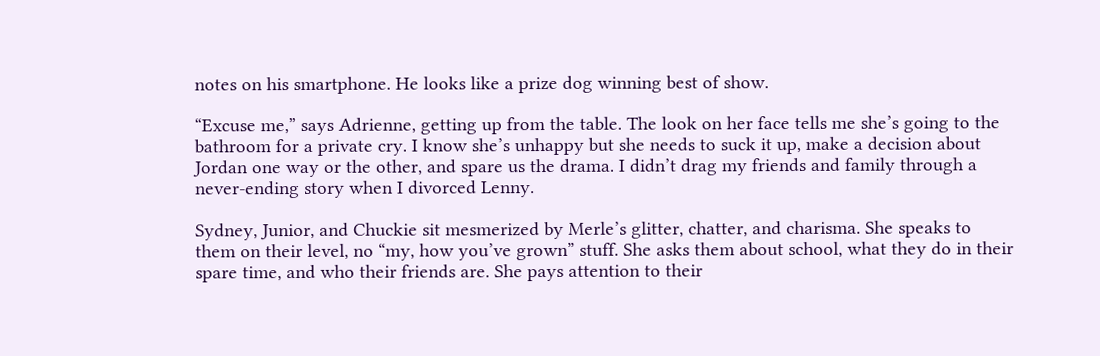notes on his smartphone. He looks like a prize dog winning best of show.

“Excuse me,” says Adrienne, getting up from the table. The look on her face tells me she’s going to the bathroom for a private cry. I know she’s unhappy but she needs to suck it up, make a decision about Jordan one way or the other, and spare us the drama. I didn’t drag my friends and family through a never-ending story when I divorced Lenny.

Sydney, Junior, and Chuckie sit mesmerized by Merle’s glitter, chatter, and charisma. She speaks to them on their level, no “my, how you’ve grown” stuff. She asks them about school, what they do in their spare time, and who their friends are. She pays attention to their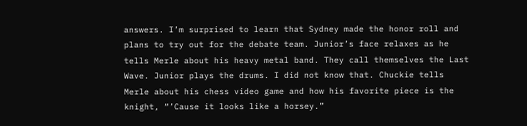answers. I’m surprised to learn that Sydney made the honor roll and plans to try out for the debate team. Junior’s face relaxes as he tells Merle about his heavy metal band. They call themselves the Last Wave. Junior plays the drums. I did not know that. Chuckie tells Merle about his chess video game and how his favorite piece is the knight, “’Cause it looks like a horsey.”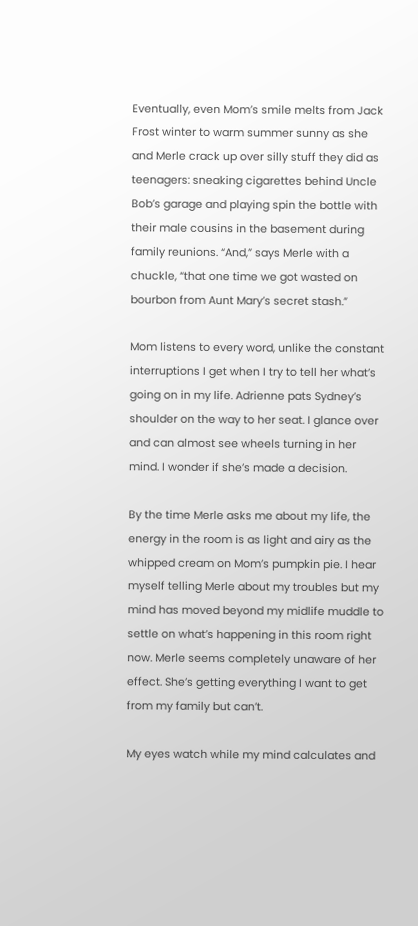Eventually, even Mom’s smile melts from Jack Frost winter to warm summer sunny as she and Merle crack up over silly stuff they did as teenagers: sneaking cigarettes behind Uncle Bob’s garage and playing spin the bottle with their male cousins in the basement during family reunions. “And,” says Merle with a chuckle, “that one time we got wasted on bourbon from Aunt Mary’s secret stash.”

Mom listens to every word, unlike the constant interruptions I get when I try to tell her what’s going on in my life. Adrienne pats Sydney’s shoulder on the way to her seat. I glance over and can almost see wheels turning in her mind. I wonder if she’s made a decision.

By the time Merle asks me about my life, the energy in the room is as light and airy as the whipped cream on Mom’s pumpkin pie. I hear myself telling Merle about my troubles but my mind has moved beyond my midlife muddle to settle on what’s happening in this room right now. Merle seems completely unaware of her effect. She’s getting everything I want to get from my family but can’t.

My eyes watch while my mind calculates and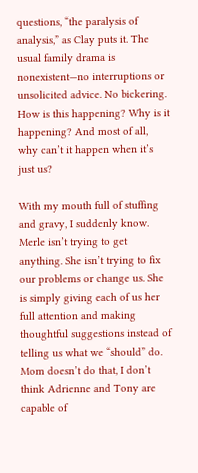questions, “the paralysis of analysis,” as Clay puts it. The usual family drama is nonexistent—no interruptions or unsolicited advice. No bickering. How is this happening? Why is it happening? And most of all, why can’t it happen when it’s just us?

With my mouth full of stuffing and gravy, I suddenly know. Merle isn’t trying to get anything. She isn’t trying to fix our problems or change us. She is simply giving each of us her full attention and making thoughtful suggestions instead of telling us what we “should” do. Mom doesn’t do that, I don’t think Adrienne and Tony are capable of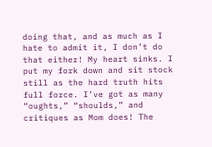doing that, and as much as I hate to admit it, I don’t do that either! My heart sinks. I put my fork down and sit stock still as the hard truth hits full force. I’ve got as many “oughts,” “shoulds,” and critiques as Mom does! The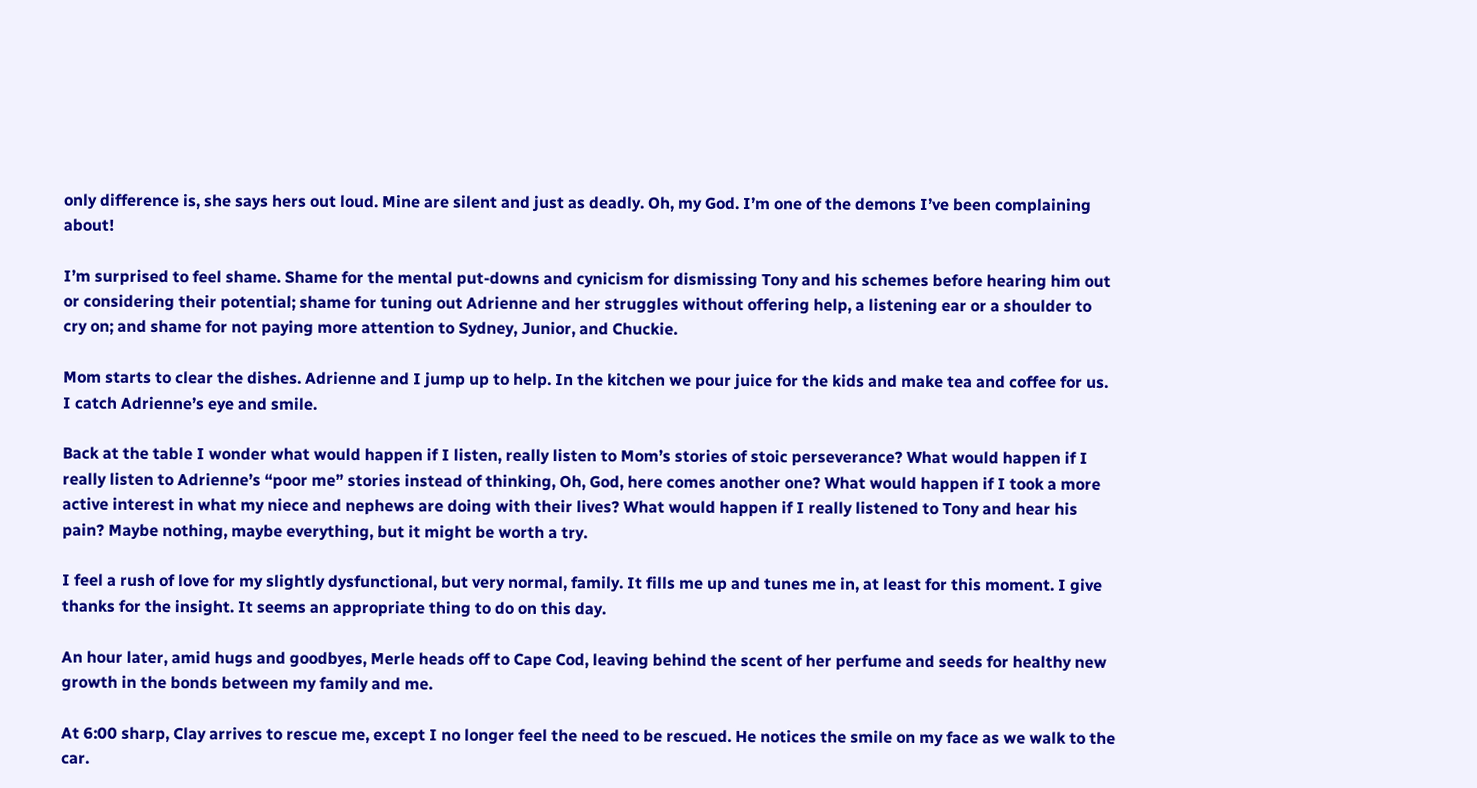only difference is, she says hers out loud. Mine are silent and just as deadly. Oh, my God. I’m one of the demons I’ve been complaining about!

I’m surprised to feel shame. Shame for the mental put-downs and cynicism for dismissing Tony and his schemes before hearing him out or considering their potential; shame for tuning out Adrienne and her struggles without offering help, a listening ear or a shoulder to cry on; and shame for not paying more attention to Sydney, Junior, and Chuckie.

Mom starts to clear the dishes. Adrienne and I jump up to help. In the kitchen we pour juice for the kids and make tea and coffee for us. I catch Adrienne’s eye and smile.

Back at the table I wonder what would happen if I listen, really listen to Mom’s stories of stoic perseverance? What would happen if I really listen to Adrienne’s “poor me” stories instead of thinking, Oh, God, here comes another one? What would happen if I took a more active interest in what my niece and nephews are doing with their lives? What would happen if I really listened to Tony and hear his pain? Maybe nothing, maybe everything, but it might be worth a try.

I feel a rush of love for my slightly dysfunctional, but very normal, family. It fills me up and tunes me in, at least for this moment. I give thanks for the insight. It seems an appropriate thing to do on this day.

An hour later, amid hugs and goodbyes, Merle heads off to Cape Cod, leaving behind the scent of her perfume and seeds for healthy new growth in the bonds between my family and me.

At 6:00 sharp, Clay arrives to rescue me, except I no longer feel the need to be rescued. He notices the smile on my face as we walk to the car.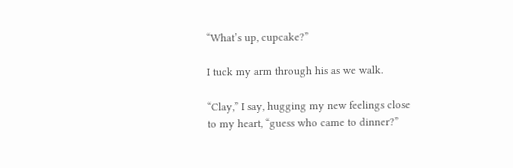“What’s up, cupcake?”

I tuck my arm through his as we walk.

“Clay,” I say, hugging my new feelings close to my heart, “guess who came to dinner?”